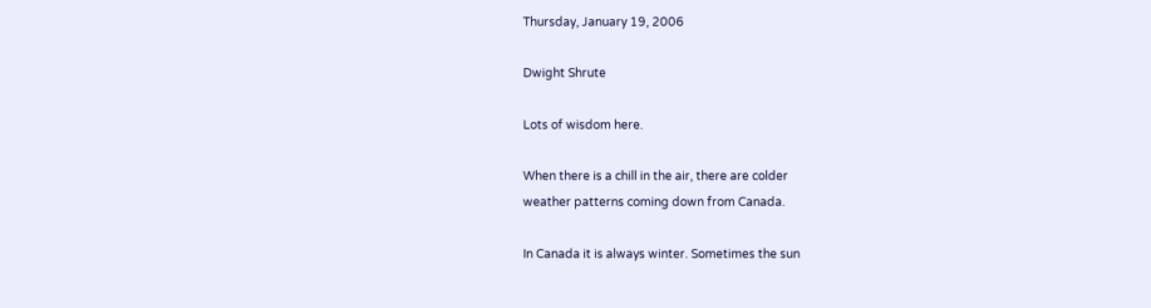Thursday, January 19, 2006

Dwight Shrute

Lots of wisdom here.

When there is a chill in the air, there are colder
weather patterns coming down from Canada.

In Canada it is always winter. Sometimes the sun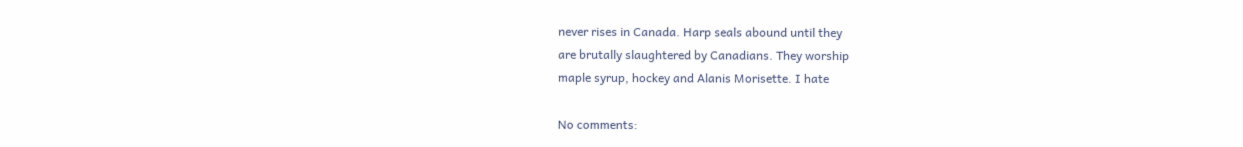never rises in Canada. Harp seals abound until they
are brutally slaughtered by Canadians. They worship
maple syrup, hockey and Alanis Morisette. I hate

No comments: